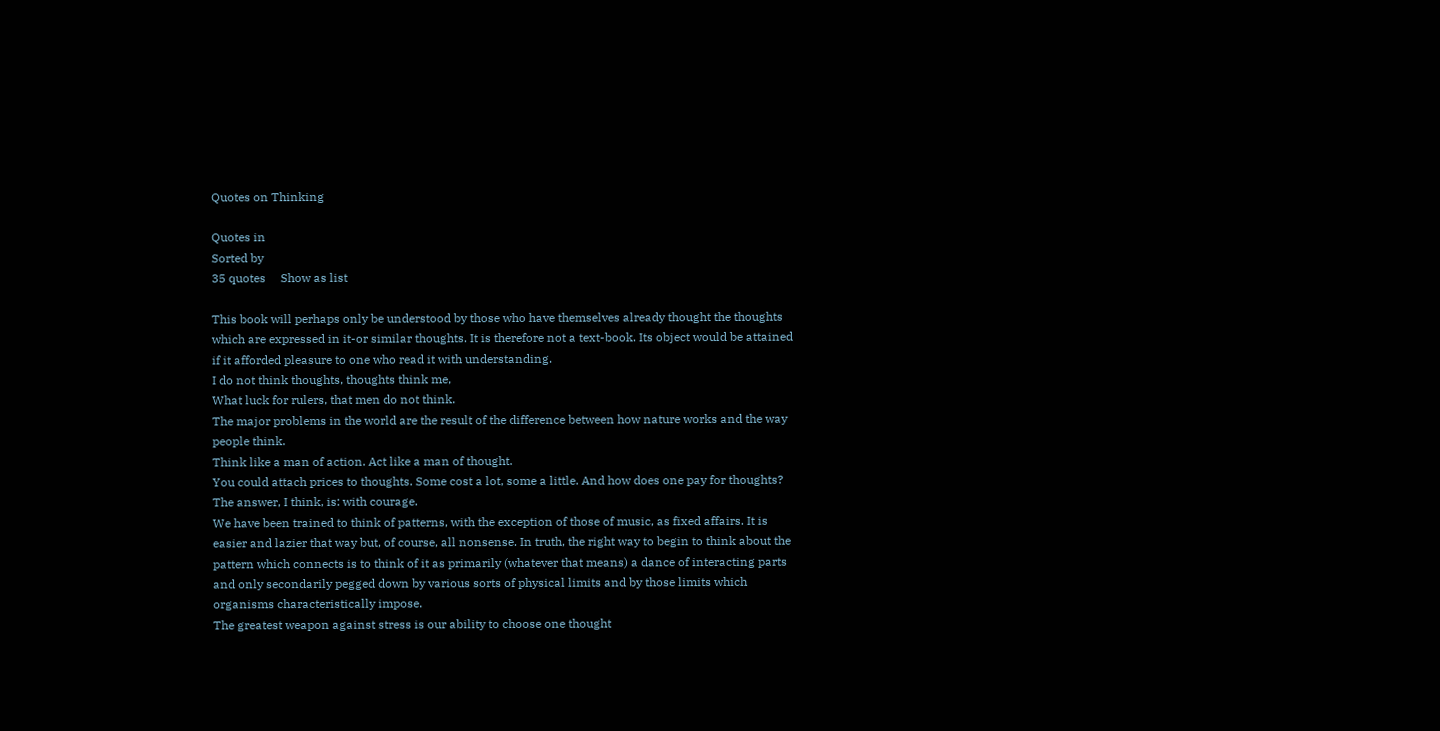Quotes on Thinking

Quotes in
Sorted by
35 quotes     Show as list

This book will perhaps only be understood by those who have themselves already thought the thoughts which are expressed in it-or similar thoughts. It is therefore not a text-book. Its object would be attained if it afforded pleasure to one who read it with understanding.
I do not think thoughts, thoughts think me,
What luck for rulers, that men do not think.
The major problems in the world are the result of the difference between how nature works and the way people think.
Think like a man of action. Act like a man of thought.
You could attach prices to thoughts. Some cost a lot, some a little. And how does one pay for thoughts? The answer, I think, is: with courage.
We have been trained to think of patterns, with the exception of those of music, as fixed affairs. It is easier and lazier that way but, of course, all nonsense. In truth, the right way to begin to think about the pattern which connects is to think of it as primarily (whatever that means) a dance of interacting parts and only secondarily pegged down by various sorts of physical limits and by those limits which organisms characteristically impose.
The greatest weapon against stress is our ability to choose one thought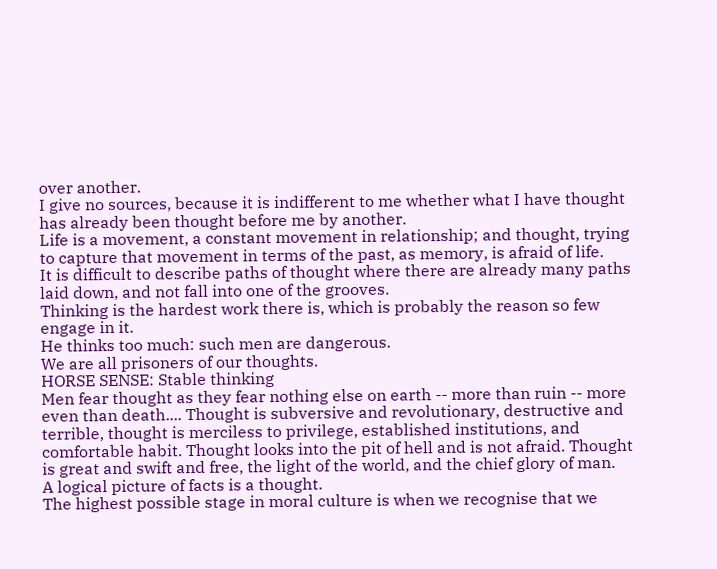over another.
I give no sources, because it is indifferent to me whether what I have thought has already been thought before me by another.
Life is a movement, a constant movement in relationship; and thought, trying to capture that movement in terms of the past, as memory, is afraid of life.
It is difficult to describe paths of thought where there are already many paths laid down, and not fall into one of the grooves.
Thinking is the hardest work there is, which is probably the reason so few engage in it.
He thinks too much: such men are dangerous.
We are all prisoners of our thoughts.
HORSE SENSE: Stable thinking
Men fear thought as they fear nothing else on earth -- more than ruin -- more even than death.... Thought is subversive and revolutionary, destructive and terrible, thought is merciless to privilege, established institutions, and comfortable habit. Thought looks into the pit of hell and is not afraid. Thought is great and swift and free, the light of the world, and the chief glory of man.
A logical picture of facts is a thought.
The highest possible stage in moral culture is when we recognise that we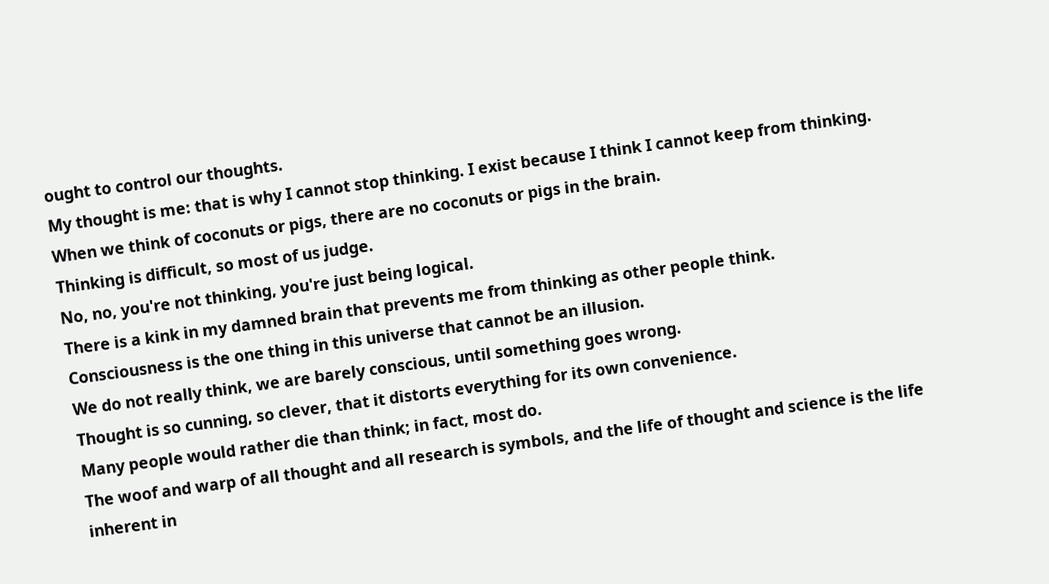ought to control our thoughts.
My thought is me: that is why I cannot stop thinking. I exist because I think I cannot keep from thinking.
When we think of coconuts or pigs, there are no coconuts or pigs in the brain.
Thinking is difficult, so most of us judge.
No, no, you're not thinking, you're just being logical.
There is a kink in my damned brain that prevents me from thinking as other people think.
Consciousness is the one thing in this universe that cannot be an illusion.
We do not really think, we are barely conscious, until something goes wrong.
Thought is so cunning, so clever, that it distorts everything for its own convenience.
Many people would rather die than think; in fact, most do.
The woof and warp of all thought and all research is symbols, and the life of thought and science is the life inherent in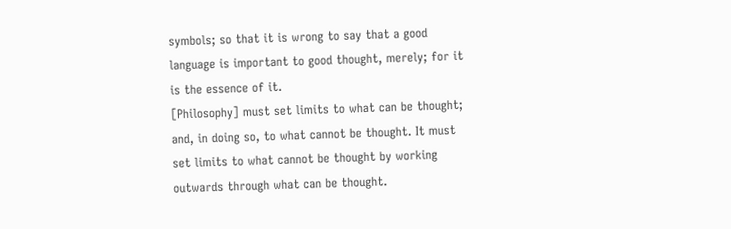symbols; so that it is wrong to say that a good language is important to good thought, merely; for it is the essence of it.
[Philosophy] must set limits to what can be thought; and, in doing so, to what cannot be thought. It must set limits to what cannot be thought by working outwards through what can be thought.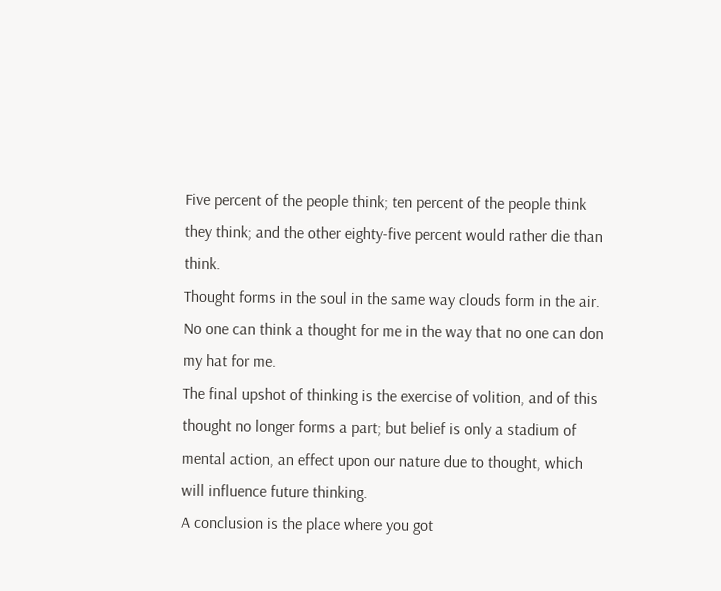Five percent of the people think; ten percent of the people think they think; and the other eighty-five percent would rather die than think.
Thought forms in the soul in the same way clouds form in the air.
No one can think a thought for me in the way that no one can don my hat for me.
The final upshot of thinking is the exercise of volition, and of this thought no longer forms a part; but belief is only a stadium of mental action, an effect upon our nature due to thought, which will influence future thinking.
A conclusion is the place where you got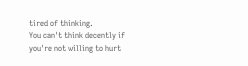tired of thinking.
You can't think decently if you're not willing to hurt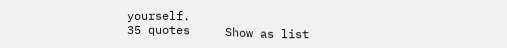yourself.
35 quotes     Show as list